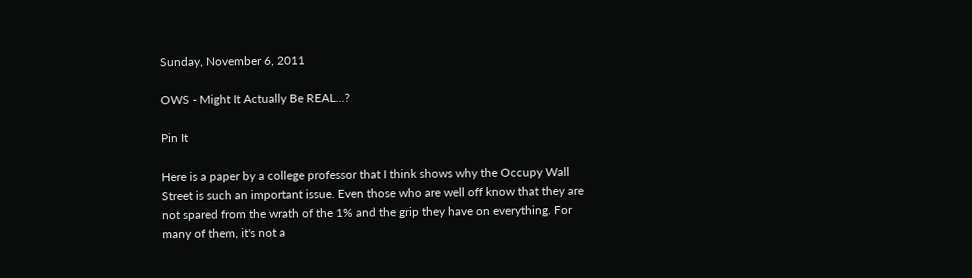Sunday, November 6, 2011

OWS - Might It Actually Be REAL...?

Pin It

Here is a paper by a college professor that I think shows why the Occupy Wall Street is such an important issue. Even those who are well off know that they are not spared from the wrath of the 1% and the grip they have on everything. For many of them, it's not a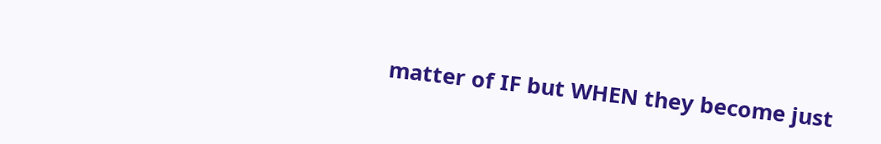matter of IF but WHEN they become just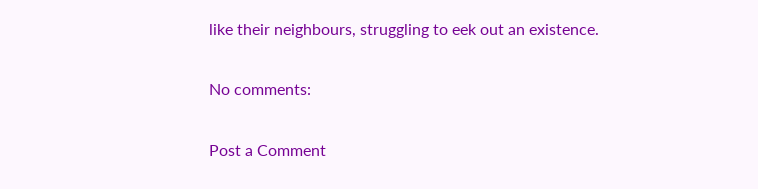like their neighbours, struggling to eek out an existence.

No comments:

Post a Comment